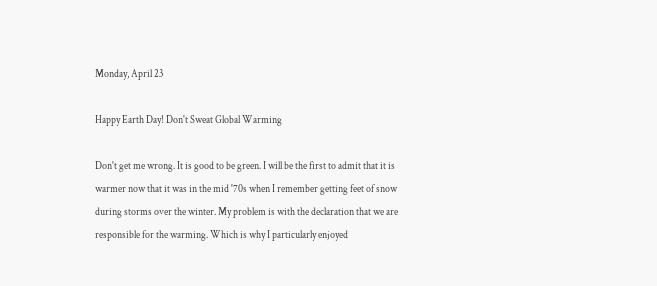Monday, April 23

Happy Earth Day! Don't Sweat Global Warming

Don't get me wrong. It is good to be green. I will be the first to admit that it is warmer now that it was in the mid '70s when I remember getting feet of snow during storms over the winter. My problem is with the declaration that we are responsible for the warming. Which is why I particularly enjoyed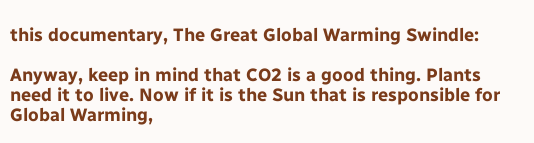this documentary, The Great Global Warming Swindle:

Anyway, keep in mind that CO2 is a good thing. Plants need it to live. Now if it is the Sun that is responsible for Global Warming,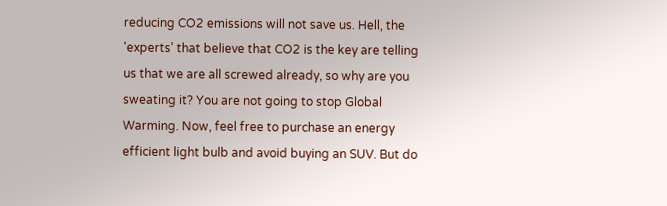reducing CO2 emissions will not save us. Hell, the 'experts' that believe that CO2 is the key are telling us that we are all screwed already, so why are you sweating it? You are not going to stop Global Warming. Now, feel free to purchase an energy efficient light bulb and avoid buying an SUV. But do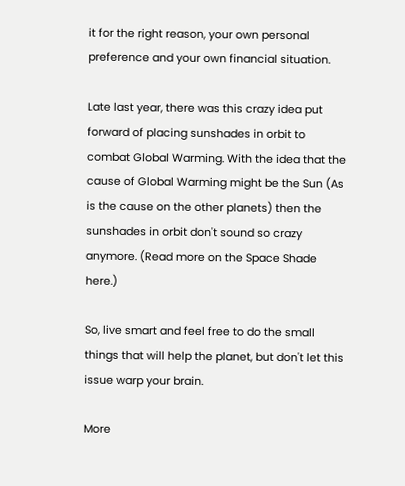it for the right reason, your own personal preference and your own financial situation.

Late last year, there was this crazy idea put forward of placing sunshades in orbit to combat Global Warming. With the idea that the cause of Global Warming might be the Sun (As is the cause on the other planets) then the sunshades in orbit don't sound so crazy anymore. (Read more on the Space Shade here.)

So, live smart and feel free to do the small things that will help the planet, but don't let this issue warp your brain.

More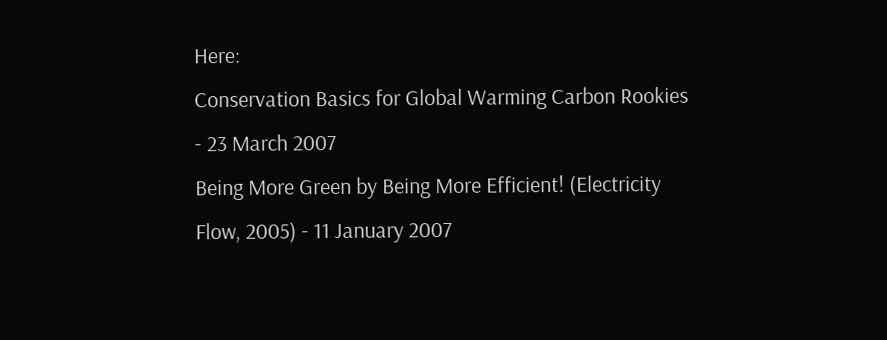Here:
Conservation Basics for Global Warming Carbon Rookies - 23 March 2007
Being More Green by Being More Efficient! (Electricity Flow, 2005) - 11 January 2007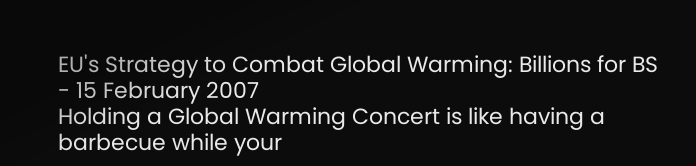EU's Strategy to Combat Global Warming: Billions for BS - 15 February 2007
Holding a Global Warming Concert is like having a barbecue while your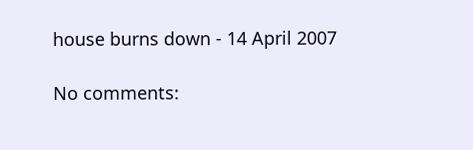house burns down - 14 April 2007

No comments: